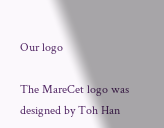Our logo

The MareCet logo was designed by Toh Han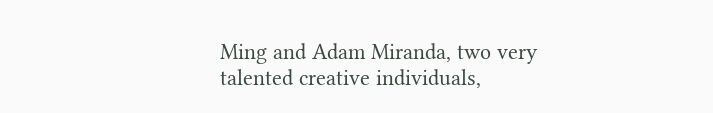Ming and Adam Miranda, two very talented creative individuals,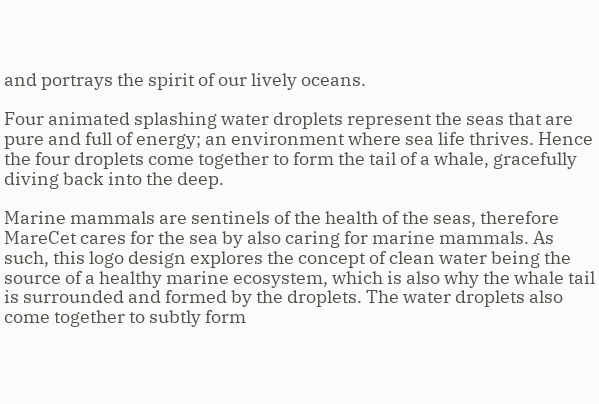and portrays the spirit of our lively oceans.

Four animated splashing water droplets represent the seas that are pure and full of energy; an environment where sea life thrives. Hence the four droplets come together to form the tail of a whale, gracefully diving back into the deep.

Marine mammals are sentinels of the health of the seas, therefore MareCet cares for the sea by also caring for marine mammals. As such, this logo design explores the concept of clean water being the source of a healthy marine ecosystem, which is also why the whale tail is surrounded and formed by the droplets. The water droplets also come together to subtly form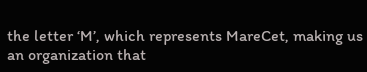the letter ‘M’, which represents MareCet, making us an organization that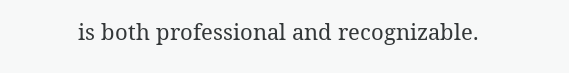is both professional and recognizable.